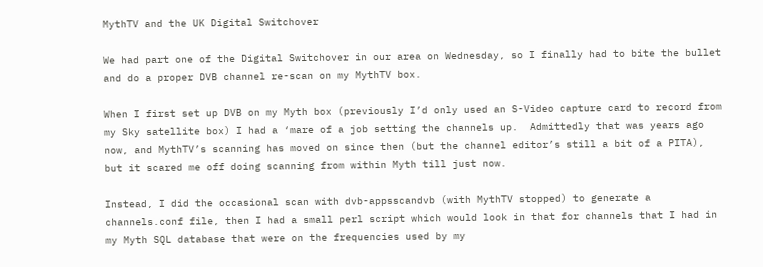MythTV and the UK Digital Switchover

We had part one of the Digital Switchover in our area on Wednesday, so I finally had to bite the bullet and do a proper DVB channel re-scan on my MythTV box.

When I first set up DVB on my Myth box (previously I’d only used an S-Video capture card to record from my Sky satellite box) I had a ‘mare of a job setting the channels up.  Admittedly that was years ago now, and MythTV’s scanning has moved on since then (but the channel editor’s still a bit of a PITA), but it scared me off doing scanning from within Myth till just now.

Instead, I did the occasional scan with dvb-appsscandvb (with MythTV stopped) to generate a channels.conf file, then I had a small perl script which would look in that for channels that I had in my Myth SQL database that were on the frequencies used by my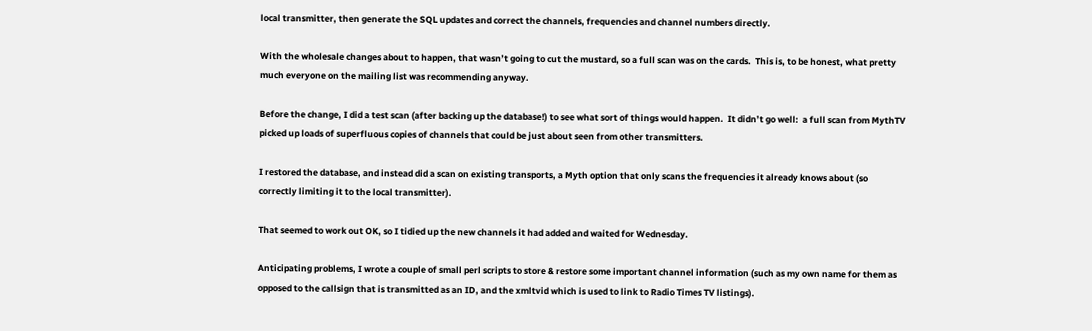local transmitter, then generate the SQL updates and correct the channels, frequencies and channel numbers directly.

With the wholesale changes about to happen, that wasn’t going to cut the mustard, so a full scan was on the cards.  This is, to be honest, what pretty much everyone on the mailing list was recommending anyway.

Before the change, I did a test scan (after backing up the database!) to see what sort of things would happen.  It didn’t go well:  a full scan from MythTV  picked up loads of superfluous copies of channels that could be just about seen from other transmitters.

I restored the database, and instead did a scan on existing transports, a Myth option that only scans the frequencies it already knows about (so correctly limiting it to the local transmitter).

That seemed to work out OK, so I tidied up the new channels it had added and waited for Wednesday.

Anticipating problems, I wrote a couple of small perl scripts to store & restore some important channel information (such as my own name for them as opposed to the callsign that is transmitted as an ID, and the xmltvid which is used to link to Radio Times TV listings).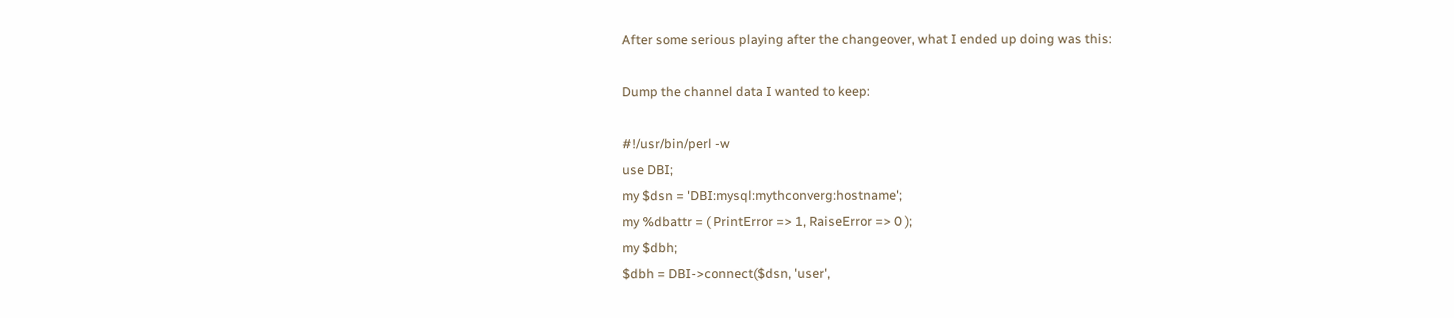After some serious playing after the changeover, what I ended up doing was this:

Dump the channel data I wanted to keep:

#!/usr/bin/perl -w
use DBI;
my $dsn = 'DBI:mysql:mythconverg:hostname';
my %dbattr = ( PrintError => 1, RaiseError => 0 );
my $dbh;
$dbh = DBI->connect($dsn, 'user',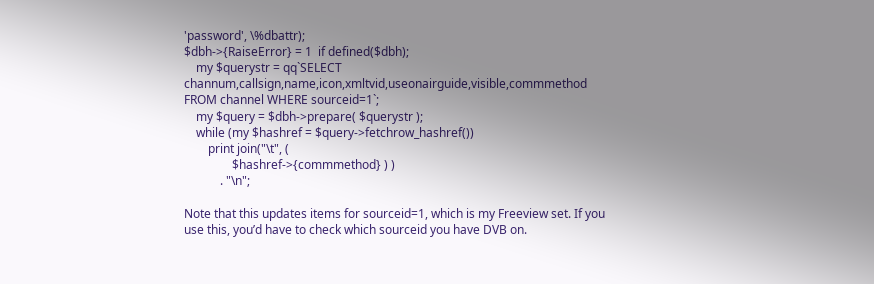'password', \%dbattr);
$dbh->{RaiseError} = 1  if defined($dbh);
    my $querystr = qq`SELECT channum,callsign,name,icon,xmltvid,useonairguide,visible,commmethod FROM channel WHERE sourceid=1`;
    my $query = $dbh->prepare( $querystr );
    while (my $hashref = $query->fetchrow_hashref())
        print join("\t", (
                $hashref->{commmethod} ) )
            . "\n";

Note that this updates items for sourceid=1, which is my Freeview set. If you use this, you’d have to check which sourceid you have DVB on.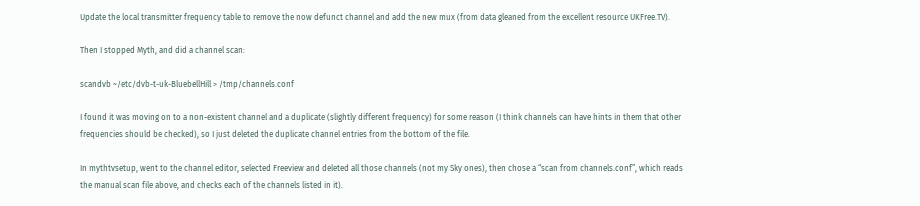Update the local transmitter frequency table to remove the now defunct channel and add the new mux (from data gleaned from the excellent resource UKFree.TV).

Then I stopped Myth, and did a channel scan:

scandvb ~/etc/dvb-t-uk-BluebellHill > /tmp/channels.conf

I found it was moving on to a non-existent channel and a duplicate (slightly different frequency) for some reason (I think channels can have hints in them that other frequencies should be checked), so I just deleted the duplicate channel entries from the bottom of the file.

In mythtvsetup, went to the channel editor, selected Freeview and deleted all those channels (not my Sky ones), then chose a “scan from channels.conf”, which reads the manual scan file above, and checks each of the channels listed in it).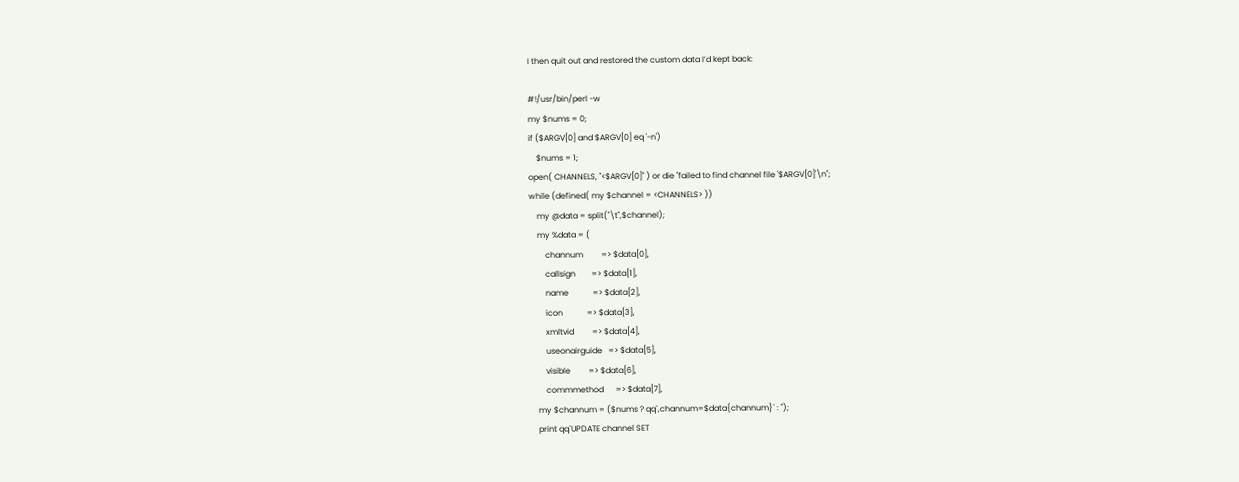I then quit out and restored the custom data I’d kept back:

#!/usr/bin/perl -w
my $nums = 0;
if ($ARGV[0] and $ARGV[0] eq '-n')
    $nums = 1;
open( CHANNELS, "<$ARGV[0]" ) or die "failed to find channel file '$ARGV[0]'\n";
while (defined( my $channel = <CHANNELS> ))
    my @data = split("\t",$channel);
    my %data = (
        channum         => $data[0],
        callsign        => $data[1],
        name            => $data[2],
        icon            => $data[3],
        xmltvid         => $data[4],
        useonairguide   => $data[5],
        visible         => $data[6],
        commmethod      => $data[7],
    my $channum = ($nums ? qq`,channum=$data{channum}` : '');
    print qq`UPDATE channel SET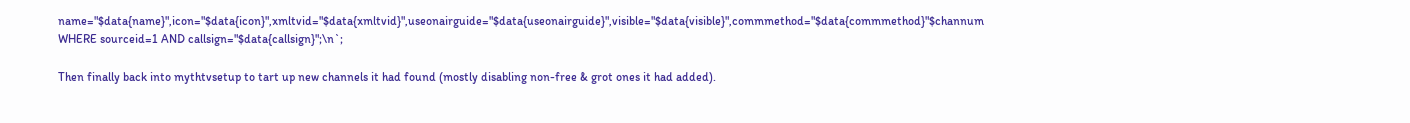name="$data{name}",icon="$data{icon}",xmltvid="$data{xmltvid}",useonairguide="$data{useonairguide}",visible="$data{visible}",commmethod="$data{commmethod}"$channum WHERE sourceid=1 AND callsign="$data{callsign}";\n`;

Then finally back into mythtvsetup to tart up new channels it had found (mostly disabling non-free & grot ones it had added).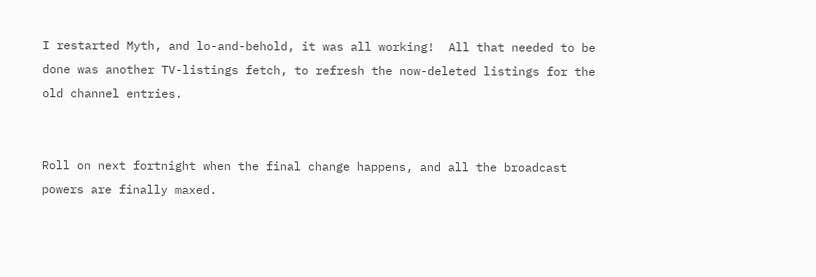I restarted Myth, and lo-and-behold, it was all working!  All that needed to be done was another TV-listings fetch, to refresh the now-deleted listings for the old channel entries.


Roll on next fortnight when the final change happens, and all the broadcast powers are finally maxed.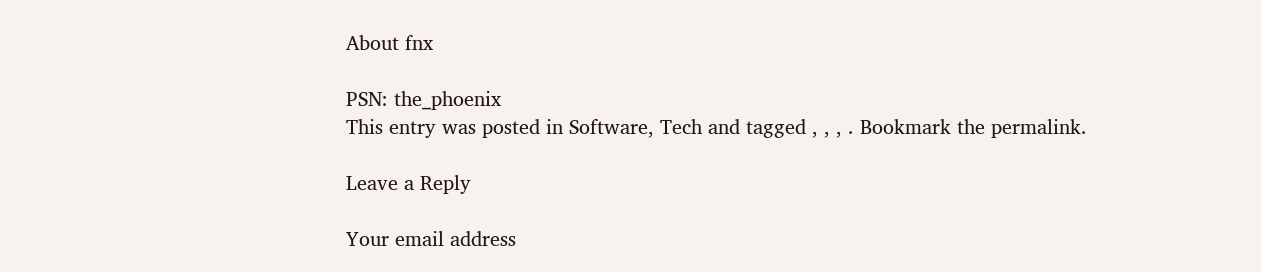About fnx

PSN: the_phoenix
This entry was posted in Software, Tech and tagged , , , . Bookmark the permalink.

Leave a Reply

Your email address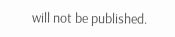will not be published.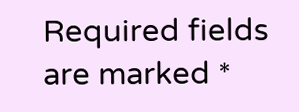Required fields are marked *